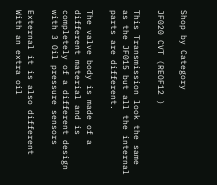Shop by Category

JF020 CVT (REOF12 )

This Transmission look the same as the JF015 but all the internal parts are different.

The valve body is made of a different material and is completely of a different design with 3 Oil pressure sensors

External it is also different  With an extra oil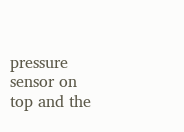pressure sensor on top and the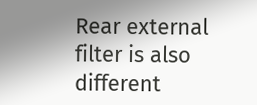Rear external filter is also different